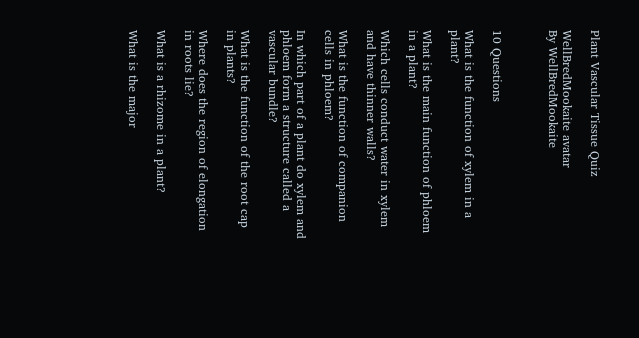Plant Vascular Tissue Quiz

WellBredMookaite avatar
By WellBredMookaite



10 Questions

What is the function of xylem in a plant?

What is the main function of phloem in a plant?

Which cells conduct water in xylem and have thinner walls?

What is the function of companion cells in phloem?

In which part of a plant do xylem and phloem form a structure called a vascular bundle?

What is the function of the root cap in plants?

Where does the region of elongation in roots lie?

What is a rhizome in a plant?

What is the major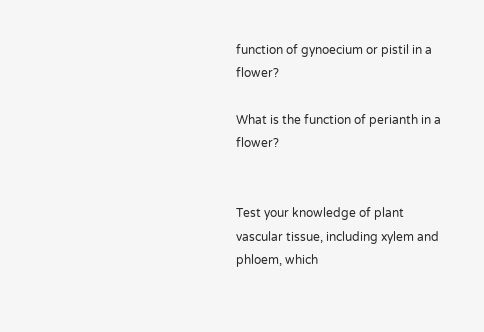function of gynoecium or pistil in a flower?

What is the function of perianth in a flower?


Test your knowledge of plant vascular tissue, including xylem and phloem, which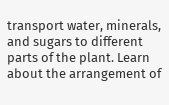transport water, minerals, and sugars to different parts of the plant. Learn about the arrangement of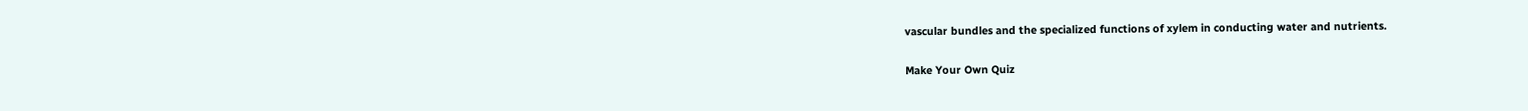vascular bundles and the specialized functions of xylem in conducting water and nutrients.

Make Your Own Quiz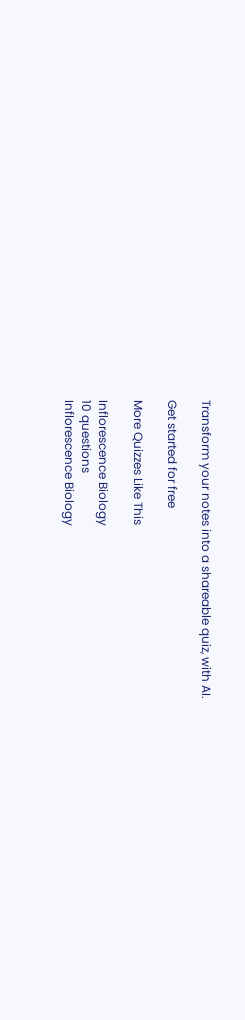Transform your notes into a shareable quiz, with AI.

Get started for free

More Quizzes Like This

Inflorescence Biology
10 questions
Inflorescence Biology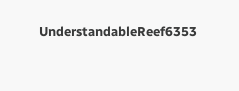UnderstandableReef6353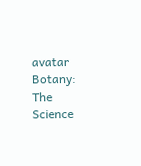avatar
Botany: The Science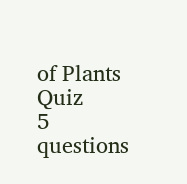of Plants Quiz
5 questions